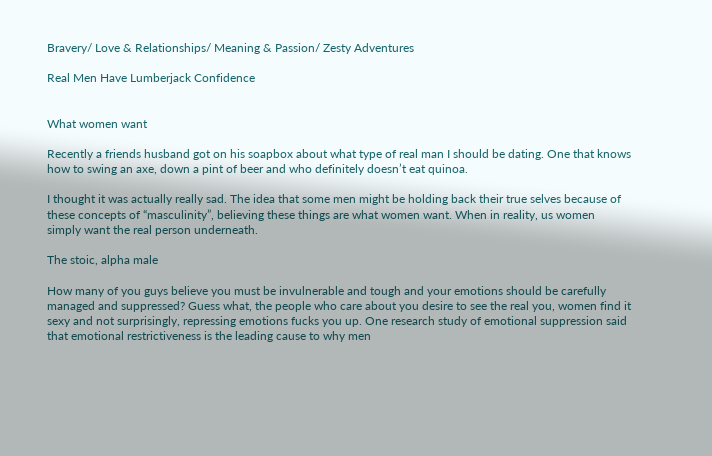Bravery/ Love & Relationships/ Meaning & Passion/ Zesty Adventures

Real Men Have Lumberjack Confidence


What women want

Recently a friends husband got on his soapbox about what type of real man I should be dating. One that knows how to swing an axe, down a pint of beer and who definitely doesn’t eat quinoa.

I thought it was actually really sad. The idea that some men might be holding back their true selves because of these concepts of “masculinity”, believing these things are what women want. When in reality, us women simply want the real person underneath.

The stoic, alpha male

How many of you guys believe you must be invulnerable and tough and your emotions should be carefully managed and suppressed? Guess what, the people who care about you desire to see the real you, women find it sexy and not surprisingly, repressing emotions fucks you up. One research study of emotional suppression said that emotional restrictiveness is the leading cause to why men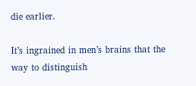die earlier.

It’s ingrained in men’s brains that the way to distinguish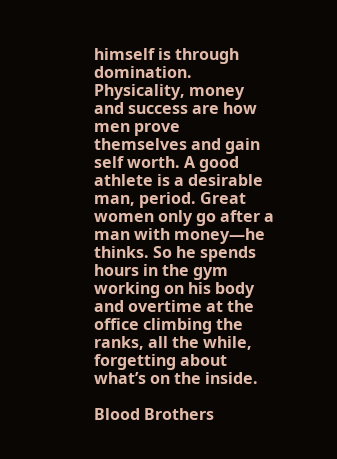himself is through domination. Physicality, money and success are how men prove themselves and gain self worth. A good athlete is a desirable man, period. Great women only go after a man with money—he thinks. So he spends hours in the gym working on his body and overtime at the office climbing the ranks, all the while, forgetting about what’s on the inside.

Blood Brothers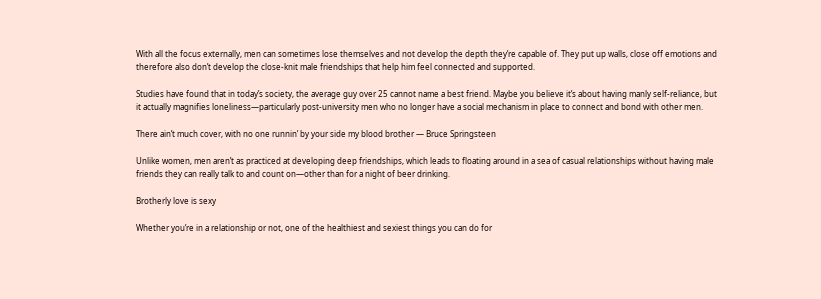With all the focus externally, men can sometimes lose themselves and not develop the depth they’re capable of. They put up walls, close off emotions and therefore also don’t develop the close-knit male friendships that help him feel connected and supported.

Studies have found that in today’s society, the average guy over 25 cannot name a best friend. Maybe you believe it’s about having manly self-reliance, but it actually magnifies loneliness—particularly post-university men who no longer have a social mechanism in place to connect and bond with other men.

There ain’t much cover, with no one runnin’ by your side my blood brother — Bruce Springsteen

Unlike women, men aren’t as practiced at developing deep friendships, which leads to floating around in a sea of casual relationships without having male friends they can really talk to and count on—other than for a night of beer drinking.

Brotherly love is sexy

Whether you’re in a relationship or not, one of the healthiest and sexiest things you can do for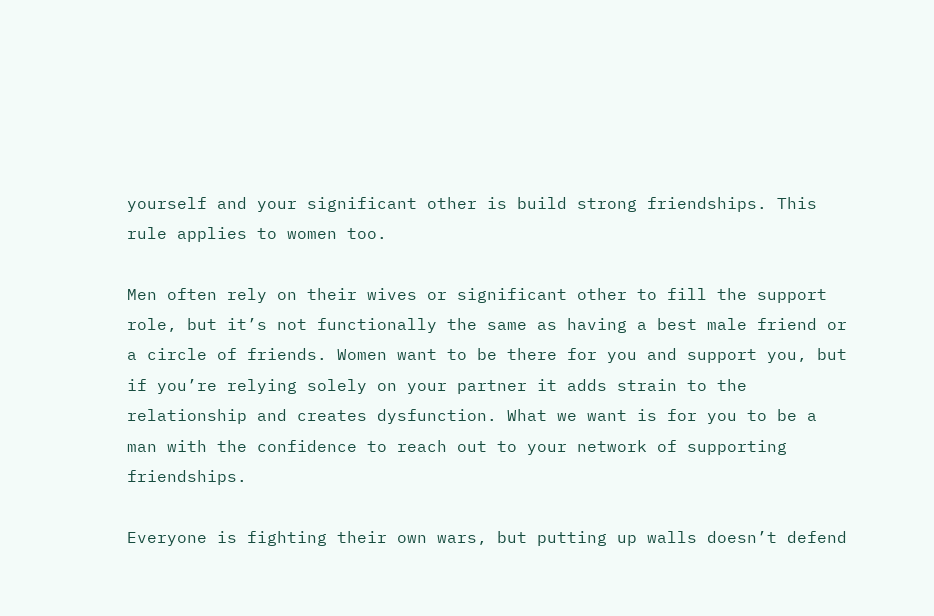yourself and your significant other is build strong friendships. This rule applies to women too.

Men often rely on their wives or significant other to fill the support role, but it’s not functionally the same as having a best male friend or a circle of friends. Women want to be there for you and support you, but if you’re relying solely on your partner it adds strain to the relationship and creates dysfunction. What we want is for you to be a man with the confidence to reach out to your network of supporting friendships.

Everyone is fighting their own wars, but putting up walls doesn’t defend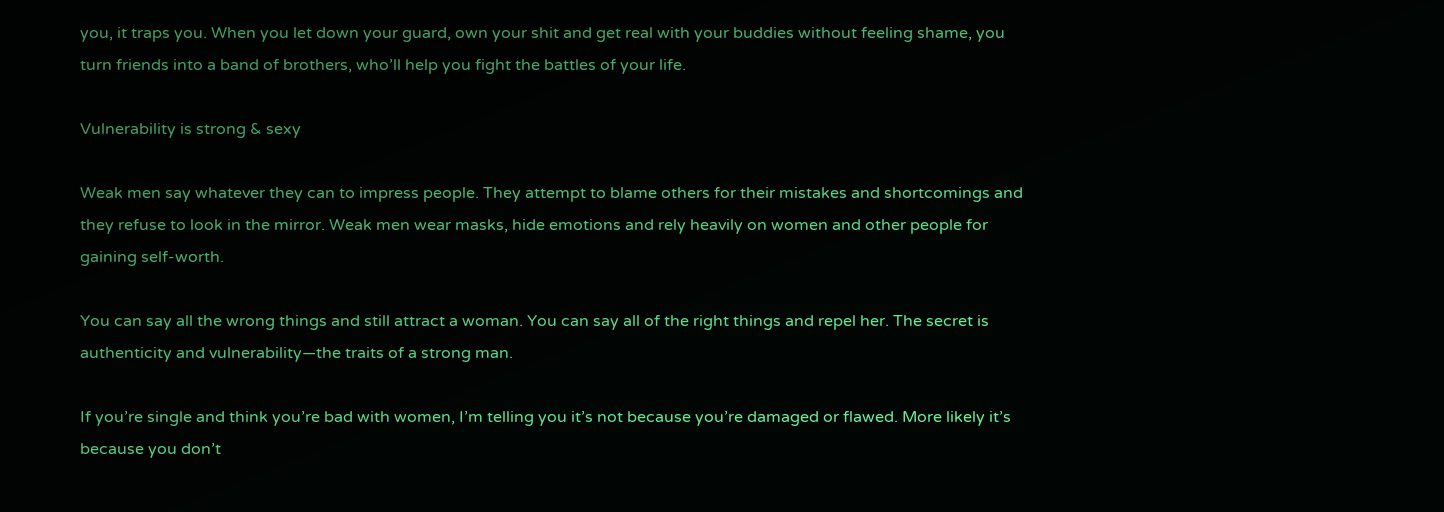you, it traps you. When you let down your guard, own your shit and get real with your buddies without feeling shame, you turn friends into a band of brothers, who’ll help you fight the battles of your life.

Vulnerability is strong & sexy

Weak men say whatever they can to impress people. They attempt to blame others for their mistakes and shortcomings and they refuse to look in the mirror. Weak men wear masks, hide emotions and rely heavily on women and other people for gaining self-worth.

You can say all the wrong things and still attract a woman. You can say all of the right things and repel her. The secret is authenticity and vulnerability—the traits of a strong man.

If you’re single and think you’re bad with women, I’m telling you it’s not because you’re damaged or flawed. More likely it’s because you don’t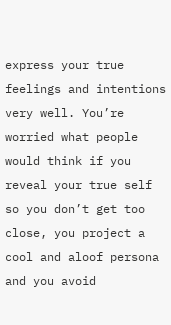express your true feelings and intentions very well. You’re worried what people would think if you reveal your true self so you don’t get too close, you project a cool and aloof persona and you avoid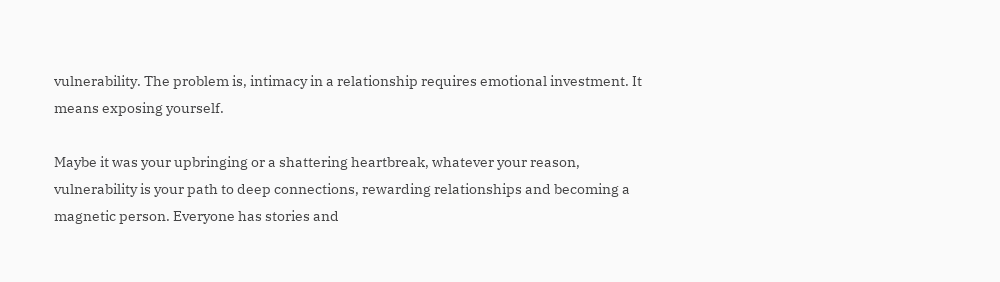vulnerability. The problem is, intimacy in a relationship requires emotional investment. It means exposing yourself.

Maybe it was your upbringing or a shattering heartbreak, whatever your reason, vulnerability is your path to deep connections, rewarding relationships and becoming a magnetic person. Everyone has stories and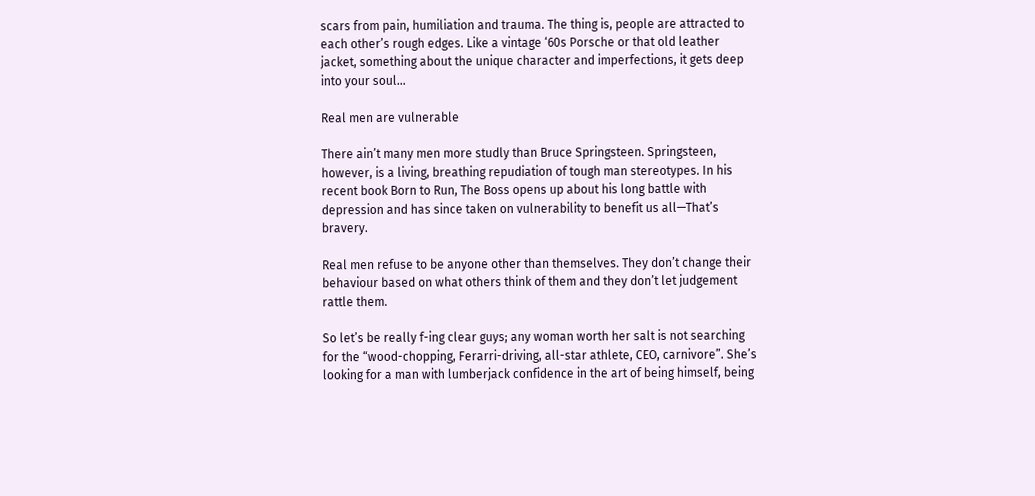scars from pain, humiliation and trauma. The thing is, people are attracted to each other’s rough edges. Like a vintage ‘60s Porsche or that old leather jacket, something about the unique character and imperfections, it gets deep into your soul…

Real men are vulnerable

There ain’t many men more studly than Bruce Springsteen. Springsteen, however, is a living, breathing repudiation of tough man stereotypes. In his recent book Born to Run, The Boss opens up about his long battle with depression and has since taken on vulnerability to benefit us all—That’s bravery.

Real men refuse to be anyone other than themselves. They don’t change their behaviour based on what others think of them and they don’t let judgement rattle them.

So let’s be really f-ing clear guys; any woman worth her salt is not searching for the “wood-chopping, Ferarri-driving, all-star athlete, CEO, carnivore”. She’s looking for a man with lumberjack confidence in the art of being himself, being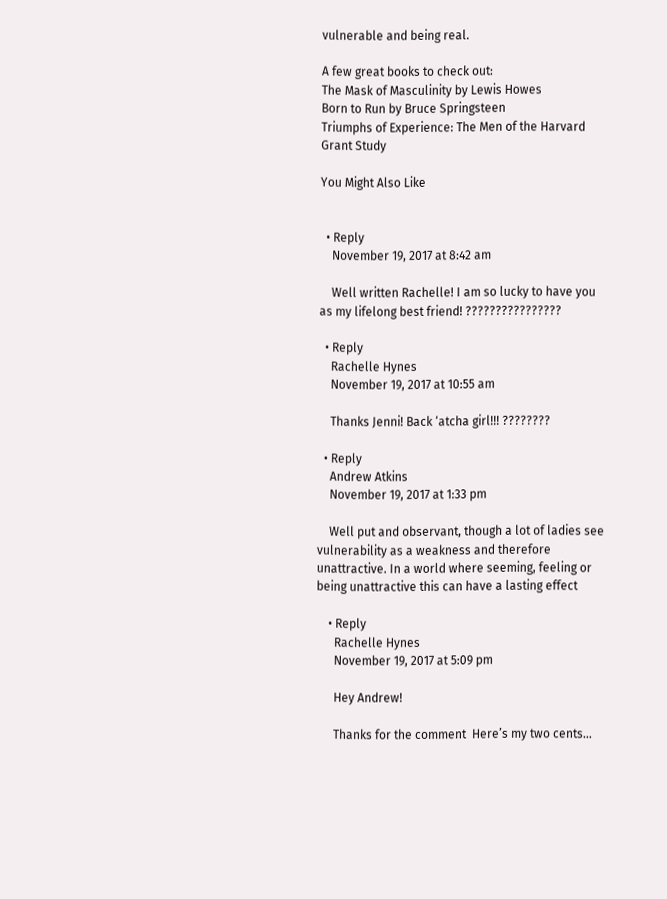vulnerable and being real.

A few great books to check out:
The Mask of Masculinity by Lewis Howes
Born to Run by Bruce Springsteen
Triumphs of Experience: The Men of the Harvard Grant Study

You Might Also Like


  • Reply
    November 19, 2017 at 8:42 am

    Well written Rachelle! I am so lucky to have you as my lifelong best friend! ????????????????

  • Reply
    Rachelle Hynes
    November 19, 2017 at 10:55 am

    Thanks Jenni! Back ‘atcha girl!!! ????????

  • Reply
    Andrew Atkins
    November 19, 2017 at 1:33 pm

    Well put and observant, though a lot of ladies see vulnerability as a weakness and therefore unattractive. In a world where seeming, feeling or being unattractive this can have a lasting effect

    • Reply
      Rachelle Hynes
      November 19, 2017 at 5:09 pm

      Hey Andrew!

      Thanks for the comment  Here’s my two cents…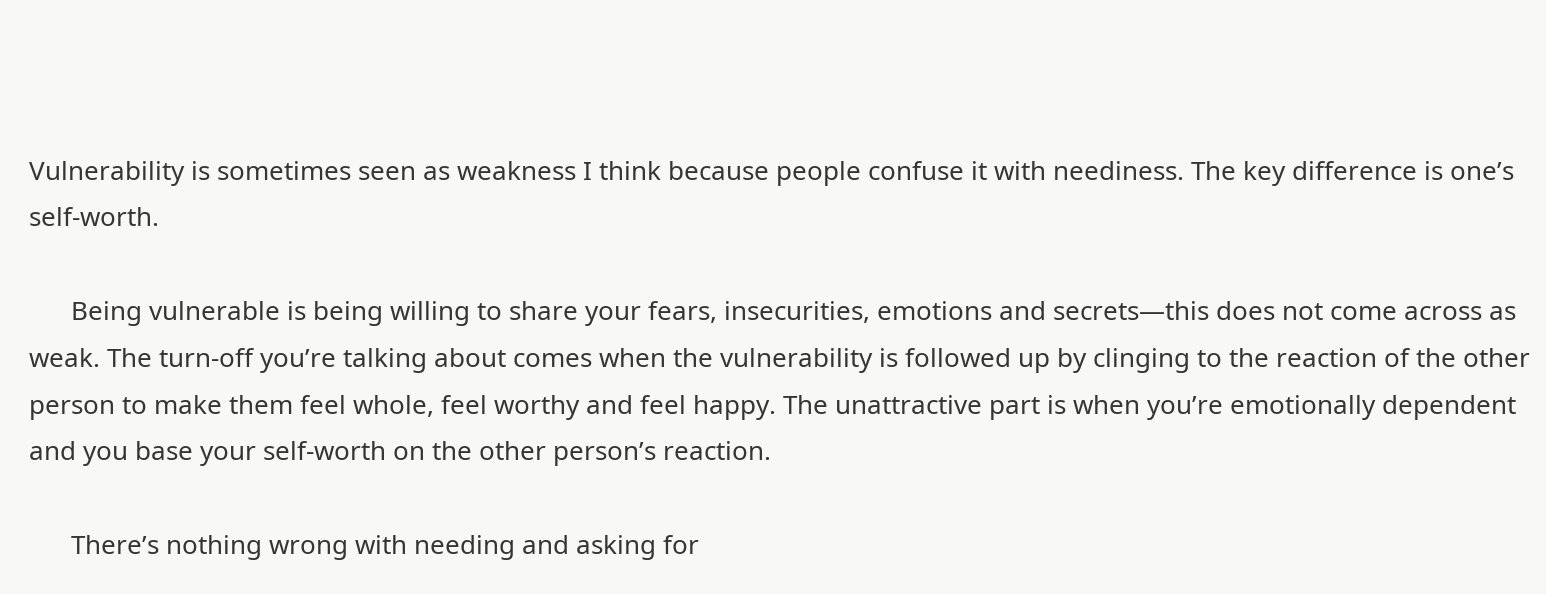Vulnerability is sometimes seen as weakness I think because people confuse it with neediness. The key difference is one’s self-worth.

      Being vulnerable is being willing to share your fears, insecurities, emotions and secrets—this does not come across as weak. The turn-off you’re talking about comes when the vulnerability is followed up by clinging to the reaction of the other person to make them feel whole, feel worthy and feel happy. The unattractive part is when you’re emotionally dependent and you base your self-worth on the other person’s reaction.

      There’s nothing wrong with needing and asking for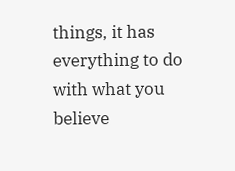things, it has everything to do with what you believe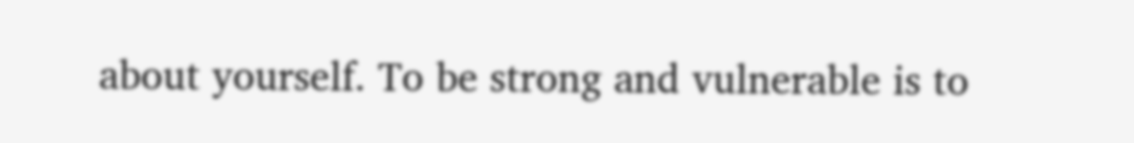about yourself. To be strong and vulnerable is to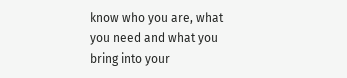know who you are, what you need and what you bring into your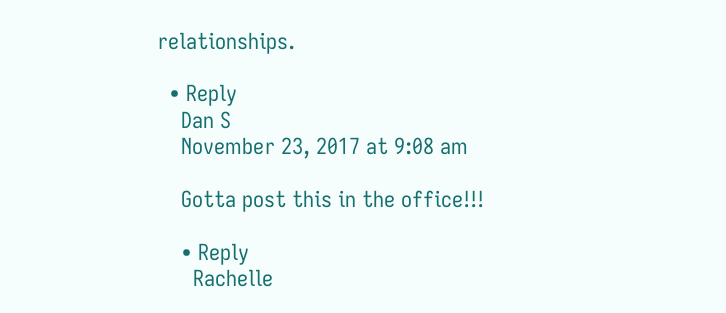relationships.

  • Reply
    Dan S
    November 23, 2017 at 9:08 am

    Gotta post this in the office!!!

    • Reply
      Rachelle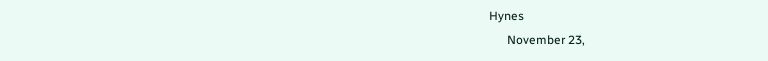Hynes
      November 23,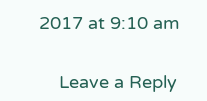2017 at 9:10 am


    Leave a Reply